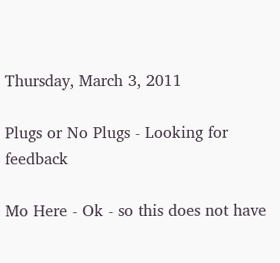Thursday, March 3, 2011

Plugs or No Plugs - Looking for feedback

Mo Here - Ok - so this does not have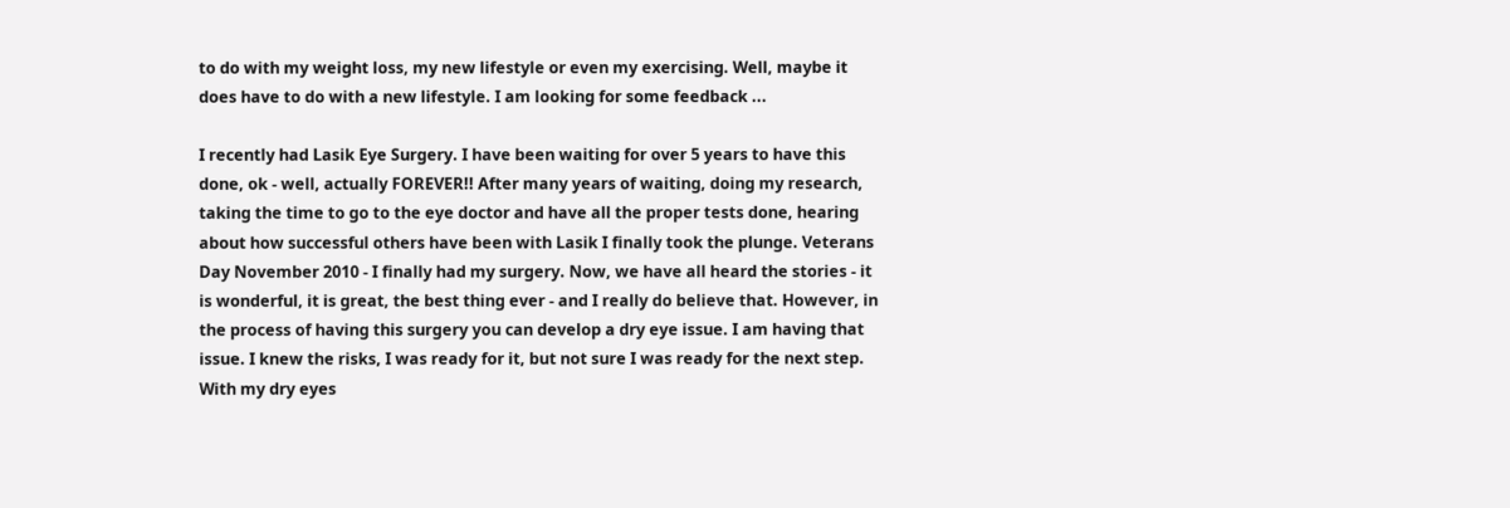to do with my weight loss, my new lifestyle or even my exercising. Well, maybe it does have to do with a new lifestyle. I am looking for some feedback ...

I recently had Lasik Eye Surgery. I have been waiting for over 5 years to have this done, ok - well, actually FOREVER!! After many years of waiting, doing my research, taking the time to go to the eye doctor and have all the proper tests done, hearing about how successful others have been with Lasik I finally took the plunge. Veterans Day November 2010 - I finally had my surgery. Now, we have all heard the stories - it is wonderful, it is great, the best thing ever - and I really do believe that. However, in the process of having this surgery you can develop a dry eye issue. I am having that issue. I knew the risks, I was ready for it, but not sure I was ready for the next step. With my dry eyes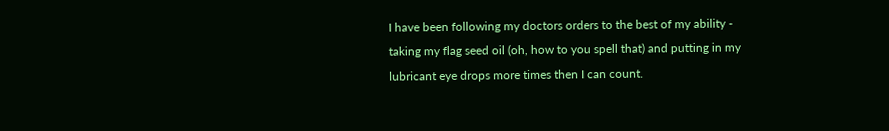I have been following my doctors orders to the best of my ability - taking my flag seed oil (oh, how to you spell that) and putting in my lubricant eye drops more times then I can count.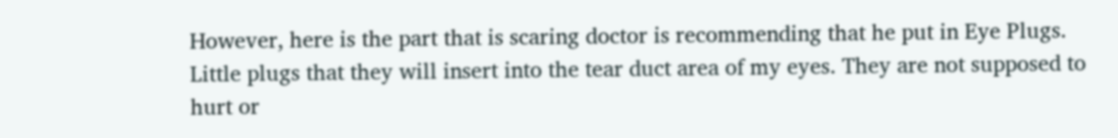However, here is the part that is scaring doctor is recommending that he put in Eye Plugs. Little plugs that they will insert into the tear duct area of my eyes. They are not supposed to hurt or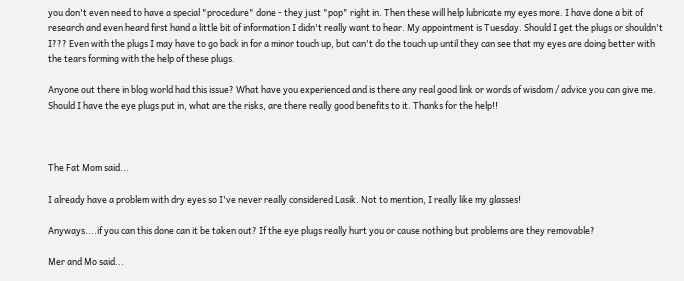you don't even need to have a special "procedure" done - they just "pop" right in. Then these will help lubricate my eyes more. I have done a bit of research and even heard first hand a little bit of information I didn't really want to hear. My appointment is Tuesday. Should I get the plugs or shouldn't I??? Even with the plugs I may have to go back in for a minor touch up, but can't do the touch up until they can see that my eyes are doing better with the tears forming with the help of these plugs.

Anyone out there in blog world had this issue? What have you experienced and is there any real good link or words of wisdom / advice you can give me. Should I have the eye plugs put in, what are the risks, are there really good benefits to it. Thanks for the help!!



The Fat Mom said...

I already have a problem with dry eyes so I've never really considered Lasik. Not to mention, I really like my glasses!

Anyways....if you can this done can it be taken out? If the eye plugs really hurt you or cause nothing but problems are they removable?

Mer and Mo said...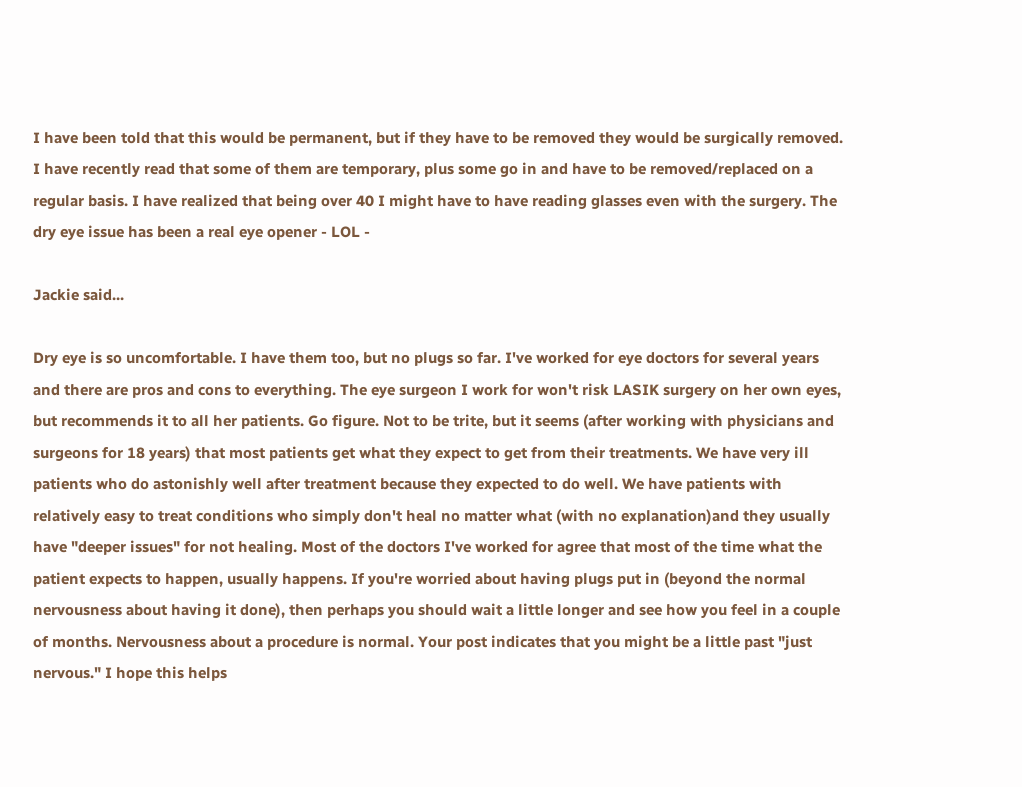I have been told that this would be permanent, but if they have to be removed they would be surgically removed. I have recently read that some of them are temporary, plus some go in and have to be removed/replaced on a regular basis. I have realized that being over 40 I might have to have reading glasses even with the surgery. The dry eye issue has been a real eye opener - LOL -

Jackie said...

Dry eye is so uncomfortable. I have them too, but no plugs so far. I've worked for eye doctors for several years and there are pros and cons to everything. The eye surgeon I work for won't risk LASIK surgery on her own eyes, but recommends it to all her patients. Go figure. Not to be trite, but it seems (after working with physicians and surgeons for 18 years) that most patients get what they expect to get from their treatments. We have very ill patients who do astonishly well after treatment because they expected to do well. We have patients with relatively easy to treat conditions who simply don't heal no matter what (with no explanation)and they usually have "deeper issues" for not healing. Most of the doctors I've worked for agree that most of the time what the patient expects to happen, usually happens. If you're worried about having plugs put in (beyond the normal nervousness about having it done), then perhaps you should wait a little longer and see how you feel in a couple of months. Nervousness about a procedure is normal. Your post indicates that you might be a little past "just nervous." I hope this helps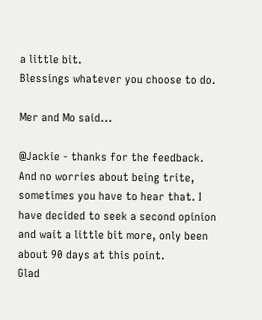a little bit.
Blessings whatever you choose to do.

Mer and Mo said...

@Jackie - thanks for the feedback. And no worries about being trite, sometimes you have to hear that. I have decided to seek a second opinion and wait a little bit more, only been about 90 days at this point.
Glad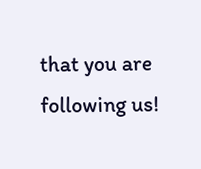that you are following us!